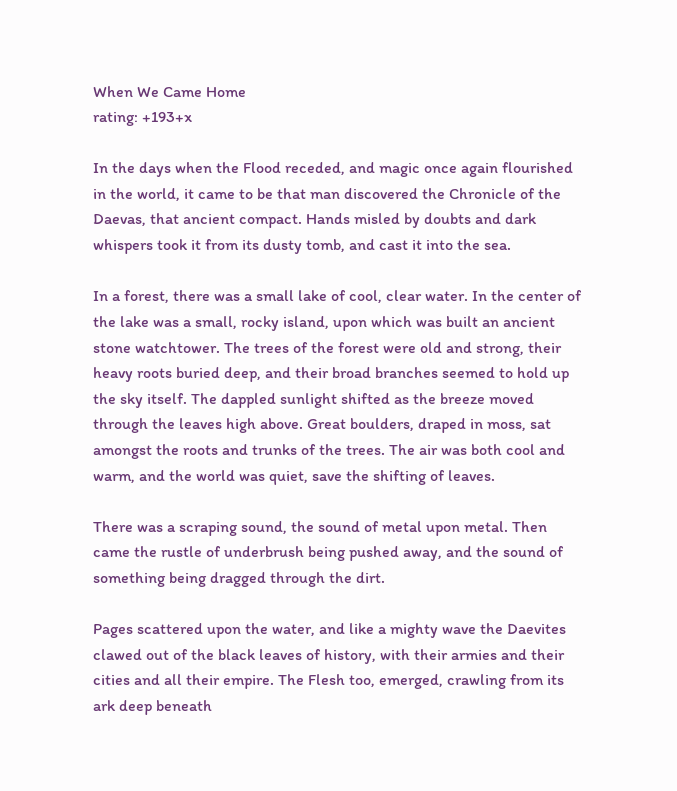When We Came Home
rating: +193+x

In the days when the Flood receded, and magic once again flourished in the world, it came to be that man discovered the Chronicle of the Daevas, that ancient compact. Hands misled by doubts and dark whispers took it from its dusty tomb, and cast it into the sea.

In a forest, there was a small lake of cool, clear water. In the center of the lake was a small, rocky island, upon which was built an ancient stone watchtower. The trees of the forest were old and strong, their heavy roots buried deep, and their broad branches seemed to hold up the sky itself. The dappled sunlight shifted as the breeze moved through the leaves high above. Great boulders, draped in moss, sat amongst the roots and trunks of the trees. The air was both cool and warm, and the world was quiet, save the shifting of leaves.

There was a scraping sound, the sound of metal upon metal. Then came the rustle of underbrush being pushed away, and the sound of something being dragged through the dirt.

Pages scattered upon the water, and like a mighty wave the Daevites clawed out of the black leaves of history, with their armies and their cities and all their empire. The Flesh too, emerged, crawling from its ark deep beneath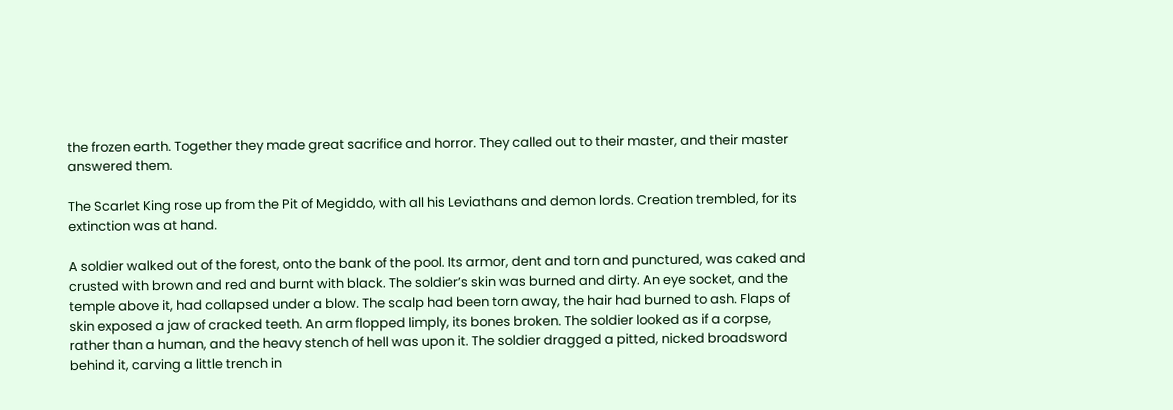the frozen earth. Together they made great sacrifice and horror. They called out to their master, and their master answered them.

The Scarlet King rose up from the Pit of Megiddo, with all his Leviathans and demon lords. Creation trembled, for its extinction was at hand.

A soldier walked out of the forest, onto the bank of the pool. Its armor, dent and torn and punctured, was caked and crusted with brown and red and burnt with black. The soldier’s skin was burned and dirty. An eye socket, and the temple above it, had collapsed under a blow. The scalp had been torn away, the hair had burned to ash. Flaps of skin exposed a jaw of cracked teeth. An arm flopped limply, its bones broken. The soldier looked as if a corpse, rather than a human, and the heavy stench of hell was upon it. The soldier dragged a pitted, nicked broadsword behind it, carving a little trench in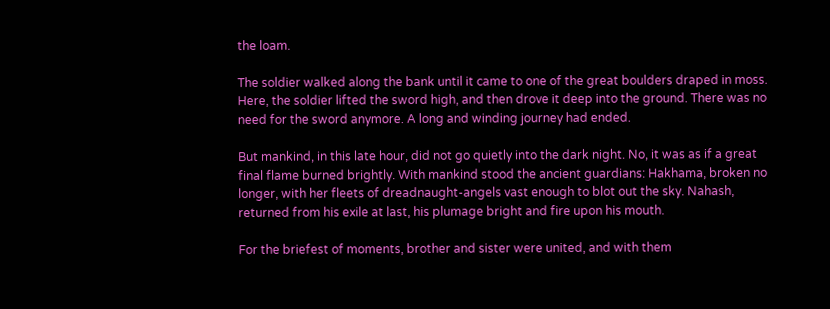the loam.

The soldier walked along the bank until it came to one of the great boulders draped in moss. Here, the soldier lifted the sword high, and then drove it deep into the ground. There was no need for the sword anymore. A long and winding journey had ended.

But mankind, in this late hour, did not go quietly into the dark night. No, it was as if a great final flame burned brightly. With mankind stood the ancient guardians: Hakhama, broken no longer, with her fleets of dreadnaught-angels vast enough to blot out the sky. Nahash, returned from his exile at last, his plumage bright and fire upon his mouth.

For the briefest of moments, brother and sister were united, and with them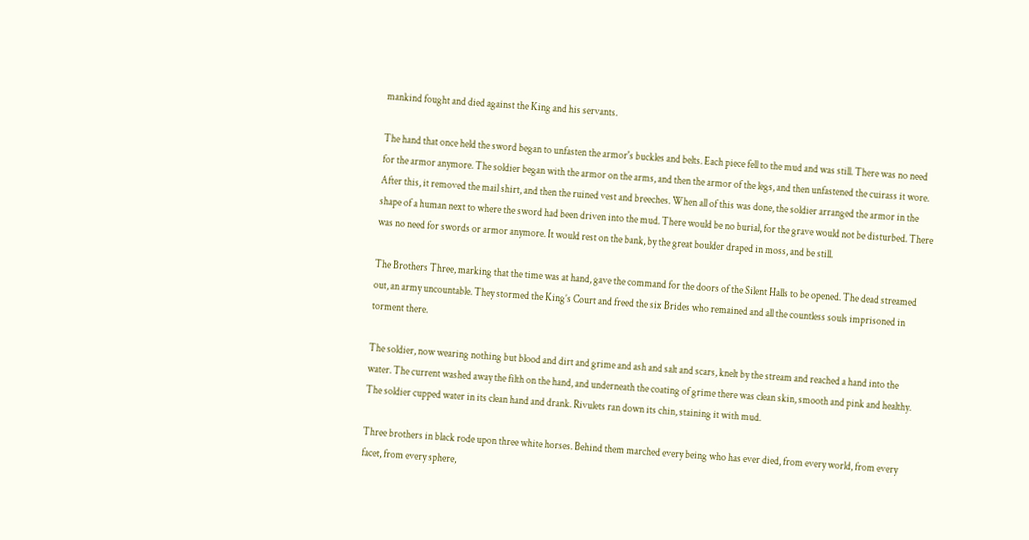mankind fought and died against the King and his servants.

The hand that once held the sword began to unfasten the armor's buckles and belts. Each piece fell to the mud and was still. There was no need for the armor anymore. The soldier began with the armor on the arms, and then the armor of the legs, and then unfastened the cuirass it wore. After this, it removed the mail shirt, and then the ruined vest and breeches. When all of this was done, the soldier arranged the armor in the shape of a human next to where the sword had been driven into the mud. There would be no burial, for the grave would not be disturbed. There was no need for swords or armor anymore. It would rest on the bank, by the great boulder draped in moss, and be still.

The Brothers Three, marking that the time was at hand, gave the command for the doors of the Silent Halls to be opened. The dead streamed out, an army uncountable. They stormed the King’s Court and freed the six Brides who remained and all the countless souls imprisoned in torment there.

The soldier, now wearing nothing but blood and dirt and grime and ash and salt and scars, knelt by the stream and reached a hand into the water. The current washed away the filth on the hand, and underneath the coating of grime there was clean skin, smooth and pink and healthy. The soldier cupped water in its clean hand and drank. Rivulets ran down its chin, staining it with mud.

Three brothers in black rode upon three white horses. Behind them marched every being who has ever died, from every world, from every facet, from every sphere,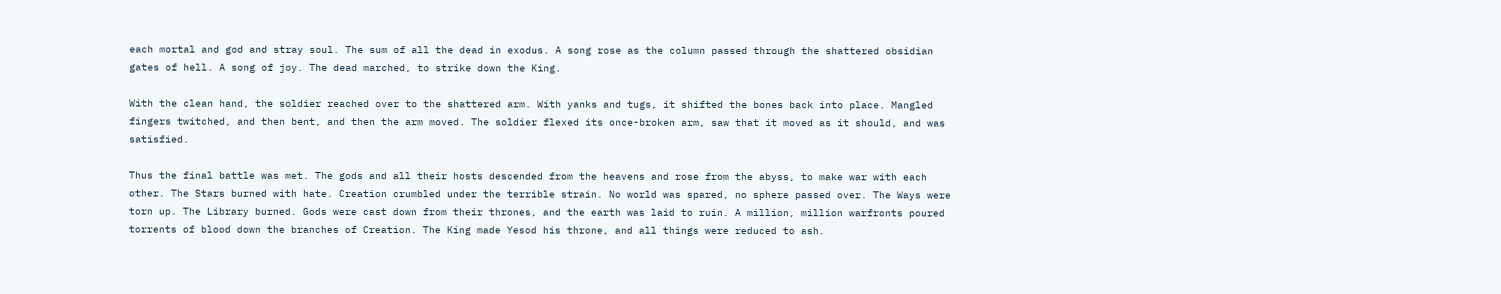each mortal and god and stray soul. The sum of all the dead in exodus. A song rose as the column passed through the shattered obsidian gates of hell. A song of joy. The dead marched, to strike down the King.

With the clean hand, the soldier reached over to the shattered arm. With yanks and tugs, it shifted the bones back into place. Mangled fingers twitched, and then bent, and then the arm moved. The soldier flexed its once-broken arm, saw that it moved as it should, and was satisfied.

Thus the final battle was met. The gods and all their hosts descended from the heavens and rose from the abyss, to make war with each other. The Stars burned with hate. Creation crumbled under the terrible strain. No world was spared, no sphere passed over. The Ways were torn up. The Library burned. Gods were cast down from their thrones, and the earth was laid to ruin. A million, million warfronts poured torrents of blood down the branches of Creation. The King made Yesod his throne, and all things were reduced to ash.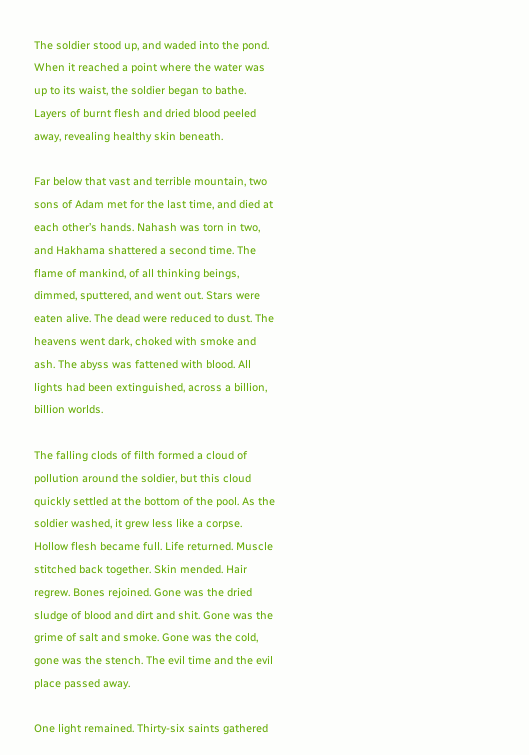The soldier stood up, and waded into the pond. When it reached a point where the water was up to its waist, the soldier began to bathe. Layers of burnt flesh and dried blood peeled away, revealing healthy skin beneath.

Far below that vast and terrible mountain, two sons of Adam met for the last time, and died at each other’s hands. Nahash was torn in two, and Hakhama shattered a second time. The flame of mankind, of all thinking beings, dimmed, sputtered, and went out. Stars were eaten alive. The dead were reduced to dust. The heavens went dark, choked with smoke and ash. The abyss was fattened with blood. All lights had been extinguished, across a billion, billion worlds.

The falling clods of filth formed a cloud of pollution around the soldier, but this cloud quickly settled at the bottom of the pool. As the soldier washed, it grew less like a corpse. Hollow flesh became full. Life returned. Muscle stitched back together. Skin mended. Hair regrew. Bones rejoined. Gone was the dried sludge of blood and dirt and shit. Gone was the grime of salt and smoke. Gone was the cold, gone was the stench. The evil time and the evil place passed away.

One light remained. Thirty-six saints gathered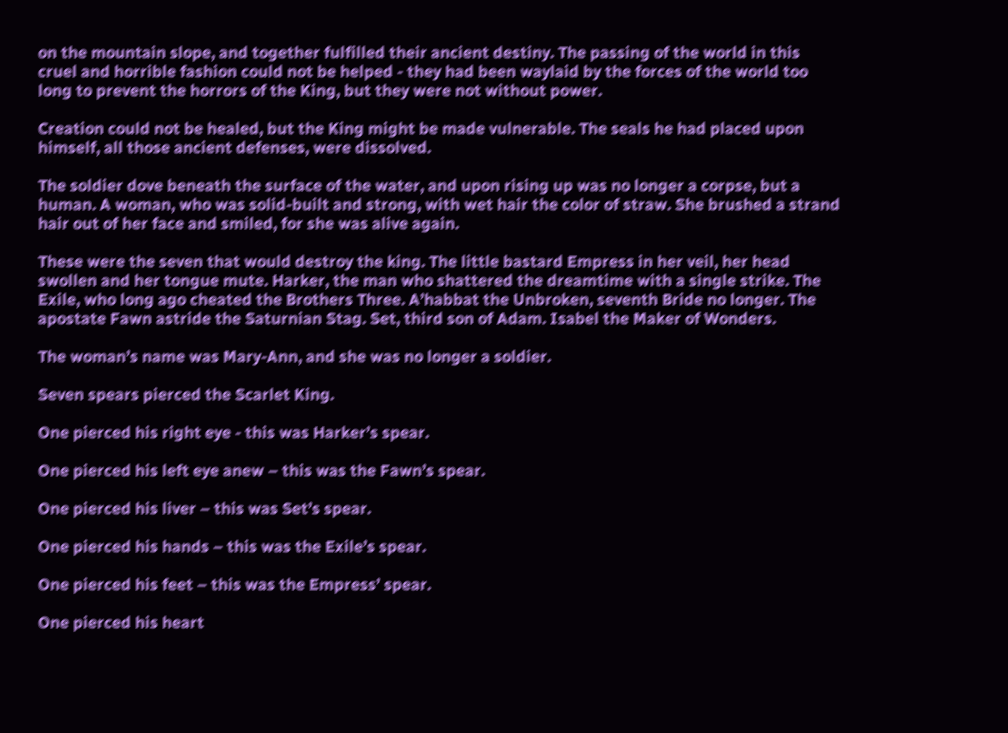on the mountain slope, and together fulfilled their ancient destiny. The passing of the world in this cruel and horrible fashion could not be helped - they had been waylaid by the forces of the world too long to prevent the horrors of the King, but they were not without power.

Creation could not be healed, but the King might be made vulnerable. The seals he had placed upon himself, all those ancient defenses, were dissolved.

The soldier dove beneath the surface of the water, and upon rising up was no longer a corpse, but a human. A woman, who was solid-built and strong, with wet hair the color of straw. She brushed a strand hair out of her face and smiled, for she was alive again.

These were the seven that would destroy the king. The little bastard Empress in her veil, her head swollen and her tongue mute. Harker, the man who shattered the dreamtime with a single strike. The Exile, who long ago cheated the Brothers Three. A’habbat the Unbroken, seventh Bride no longer. The apostate Fawn astride the Saturnian Stag. Set, third son of Adam. Isabel the Maker of Wonders.

The woman’s name was Mary-Ann, and she was no longer a soldier.

Seven spears pierced the Scarlet King.

One pierced his right eye - this was Harker’s spear.

One pierced his left eye anew – this was the Fawn’s spear.

One pierced his liver – this was Set’s spear.

One pierced his hands – this was the Exile’s spear.

One pierced his feet – this was the Empress’ spear.

One pierced his heart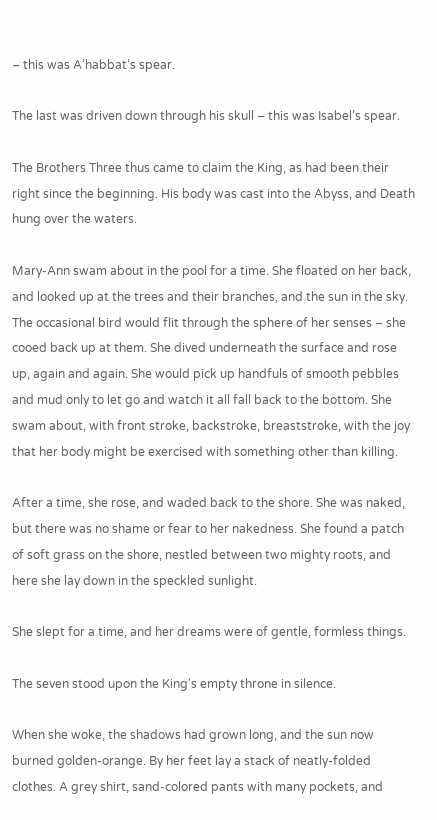– this was A’habbat’s spear.

The last was driven down through his skull – this was Isabel’s spear.

The Brothers Three thus came to claim the King, as had been their right since the beginning. His body was cast into the Abyss, and Death hung over the waters.

Mary-Ann swam about in the pool for a time. She floated on her back, and looked up at the trees and their branches, and the sun in the sky. The occasional bird would flit through the sphere of her senses – she cooed back up at them. She dived underneath the surface and rose up, again and again. She would pick up handfuls of smooth pebbles and mud only to let go and watch it all fall back to the bottom. She swam about, with front stroke, backstroke, breaststroke, with the joy that her body might be exercised with something other than killing.

After a time, she rose, and waded back to the shore. She was naked, but there was no shame or fear to her nakedness. She found a patch of soft grass on the shore, nestled between two mighty roots, and here she lay down in the speckled sunlight.

She slept for a time, and her dreams were of gentle, formless things.

The seven stood upon the King's empty throne in silence.

When she woke, the shadows had grown long, and the sun now burned golden-orange. By her feet lay a stack of neatly-folded clothes. A grey shirt, sand-colored pants with many pockets, and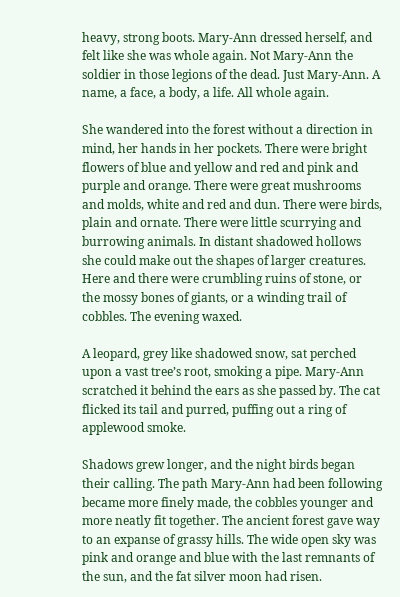heavy, strong boots. Mary-Ann dressed herself, and felt like she was whole again. Not Mary-Ann the soldier in those legions of the dead. Just Mary-Ann. A name, a face, a body, a life. All whole again.

She wandered into the forest without a direction in mind, her hands in her pockets. There were bright flowers of blue and yellow and red and pink and purple and orange. There were great mushrooms and molds, white and red and dun. There were birds, plain and ornate. There were little scurrying and burrowing animals. In distant shadowed hollows she could make out the shapes of larger creatures. Here and there were crumbling ruins of stone, or the mossy bones of giants, or a winding trail of cobbles. The evening waxed.

A leopard, grey like shadowed snow, sat perched upon a vast tree’s root, smoking a pipe. Mary-Ann scratched it behind the ears as she passed by. The cat flicked its tail and purred, puffing out a ring of applewood smoke.

Shadows grew longer, and the night birds began their calling. The path Mary-Ann had been following became more finely made, the cobbles younger and more neatly fit together. The ancient forest gave way to an expanse of grassy hills. The wide open sky was pink and orange and blue with the last remnants of the sun, and the fat silver moon had risen.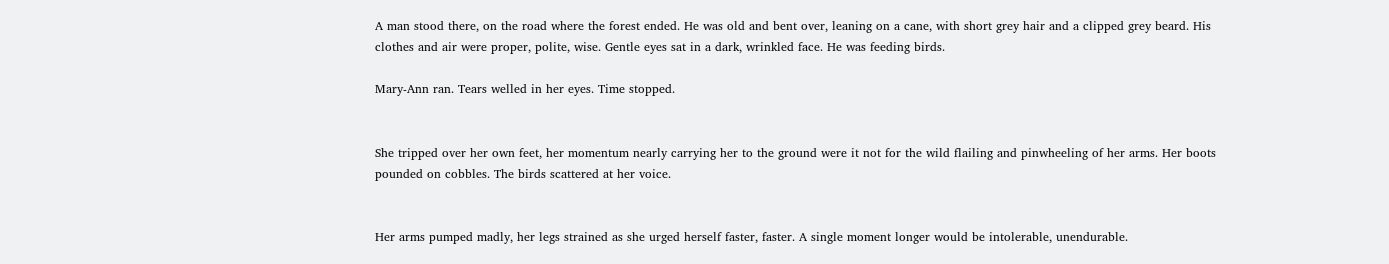A man stood there, on the road where the forest ended. He was old and bent over, leaning on a cane, with short grey hair and a clipped grey beard. His clothes and air were proper, polite, wise. Gentle eyes sat in a dark, wrinkled face. He was feeding birds.

Mary-Ann ran. Tears welled in her eyes. Time stopped.


She tripped over her own feet, her momentum nearly carrying her to the ground were it not for the wild flailing and pinwheeling of her arms. Her boots pounded on cobbles. The birds scattered at her voice.


Her arms pumped madly, her legs strained as she urged herself faster, faster. A single moment longer would be intolerable, unendurable.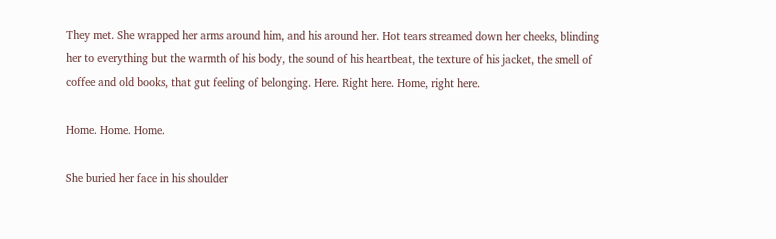They met. She wrapped her arms around him, and his around her. Hot tears streamed down her cheeks, blinding her to everything but the warmth of his body, the sound of his heartbeat, the texture of his jacket, the smell of coffee and old books, that gut feeling of belonging. Here. Right here. Home, right here.

Home. Home. Home.

She buried her face in his shoulder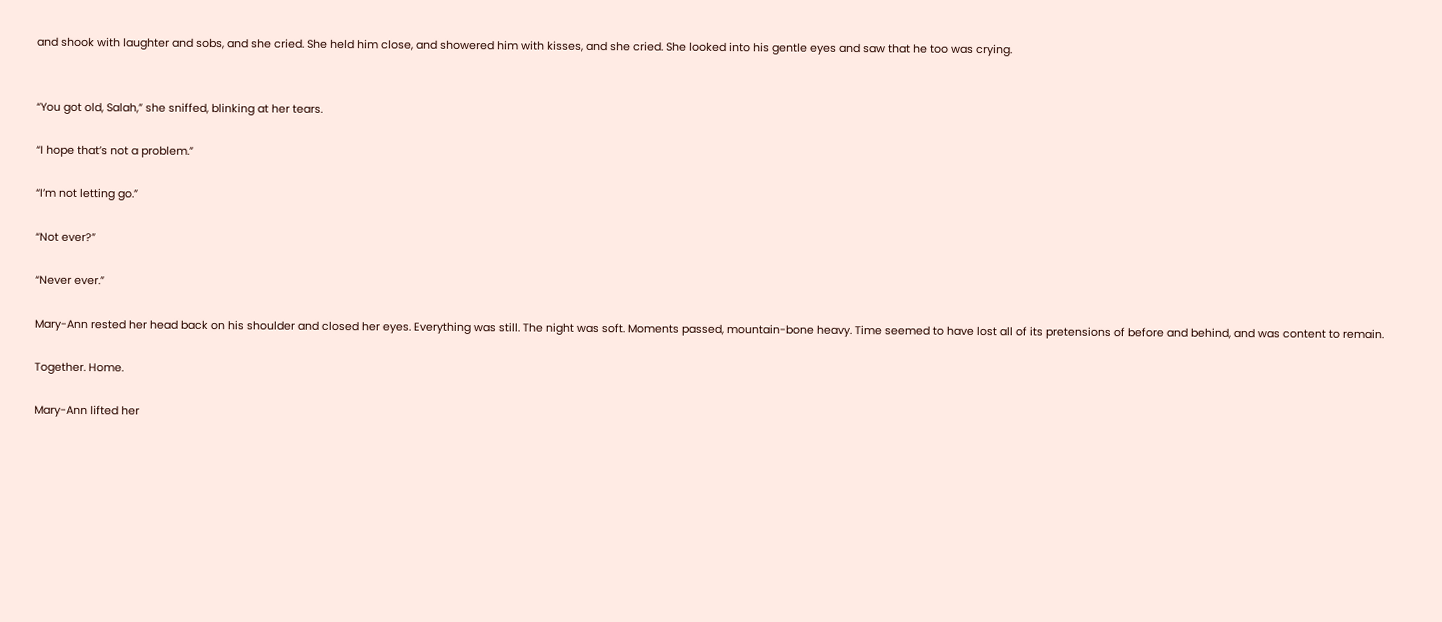and shook with laughter and sobs, and she cried. She held him close, and showered him with kisses, and she cried. She looked into his gentle eyes and saw that he too was crying.


“You got old, Salah,” she sniffed, blinking at her tears.

“I hope that’s not a problem.”

“I’m not letting go.”

“Not ever?”

“Never ever.”

Mary-Ann rested her head back on his shoulder and closed her eyes. Everything was still. The night was soft. Moments passed, mountain-bone heavy. Time seemed to have lost all of its pretensions of before and behind, and was content to remain.

Together. Home.

Mary-Ann lifted her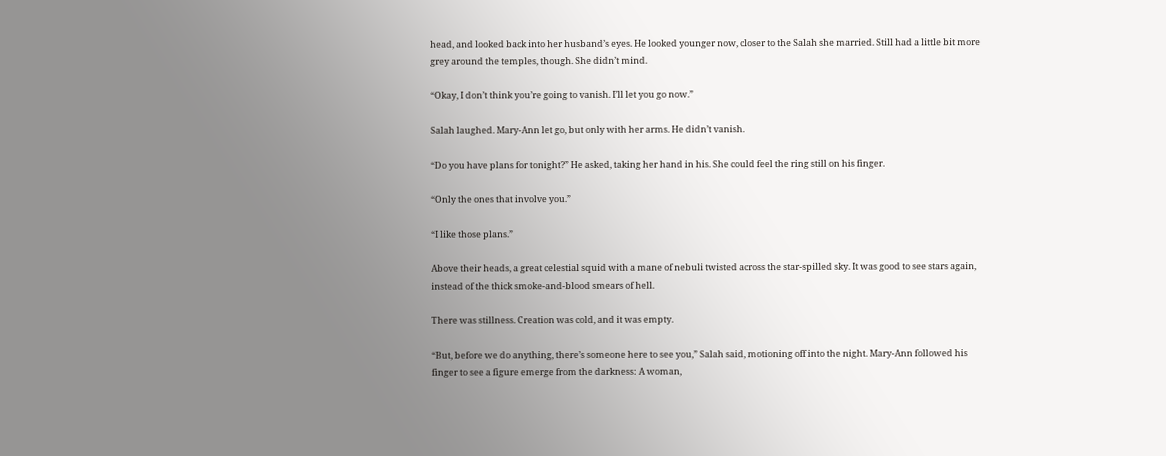head, and looked back into her husband’s eyes. He looked younger now, closer to the Salah she married. Still had a little bit more grey around the temples, though. She didn’t mind.

“Okay, I don’t think you’re going to vanish. I’ll let you go now.”

Salah laughed. Mary-Ann let go, but only with her arms. He didn’t vanish.

“Do you have plans for tonight?” He asked, taking her hand in his. She could feel the ring still on his finger.

“Only the ones that involve you.”

“I like those plans.”

Above their heads, a great celestial squid with a mane of nebuli twisted across the star-spilled sky. It was good to see stars again, instead of the thick smoke-and-blood smears of hell.

There was stillness. Creation was cold, and it was empty.

“But, before we do anything, there’s someone here to see you,” Salah said, motioning off into the night. Mary-Ann followed his finger to see a figure emerge from the darkness: A woman,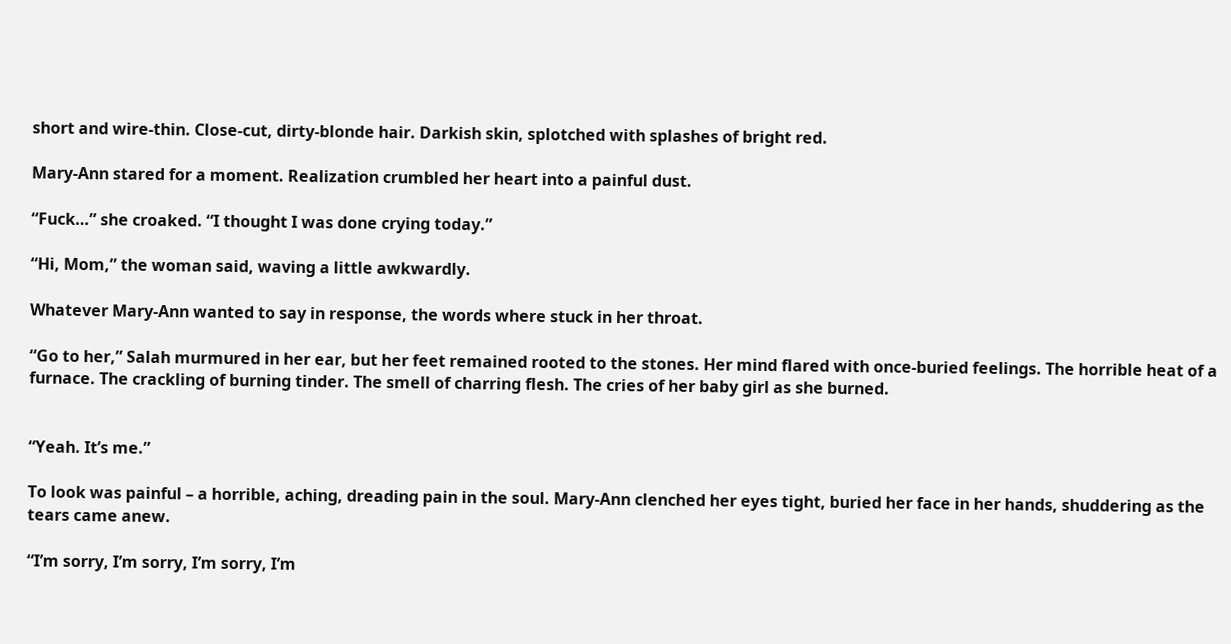short and wire-thin. Close-cut, dirty-blonde hair. Darkish skin, splotched with splashes of bright red.

Mary-Ann stared for a moment. Realization crumbled her heart into a painful dust.

“Fuck…” she croaked. “I thought I was done crying today.”

“Hi, Mom,” the woman said, waving a little awkwardly.

Whatever Mary-Ann wanted to say in response, the words where stuck in her throat.

“Go to her,” Salah murmured in her ear, but her feet remained rooted to the stones. Her mind flared with once-buried feelings. The horrible heat of a furnace. The crackling of burning tinder. The smell of charring flesh. The cries of her baby girl as she burned.


“Yeah. It’s me.”

To look was painful – a horrible, aching, dreading pain in the soul. Mary-Ann clenched her eyes tight, buried her face in her hands, shuddering as the tears came anew.

“I’m sorry, I’m sorry, I’m sorry, I’m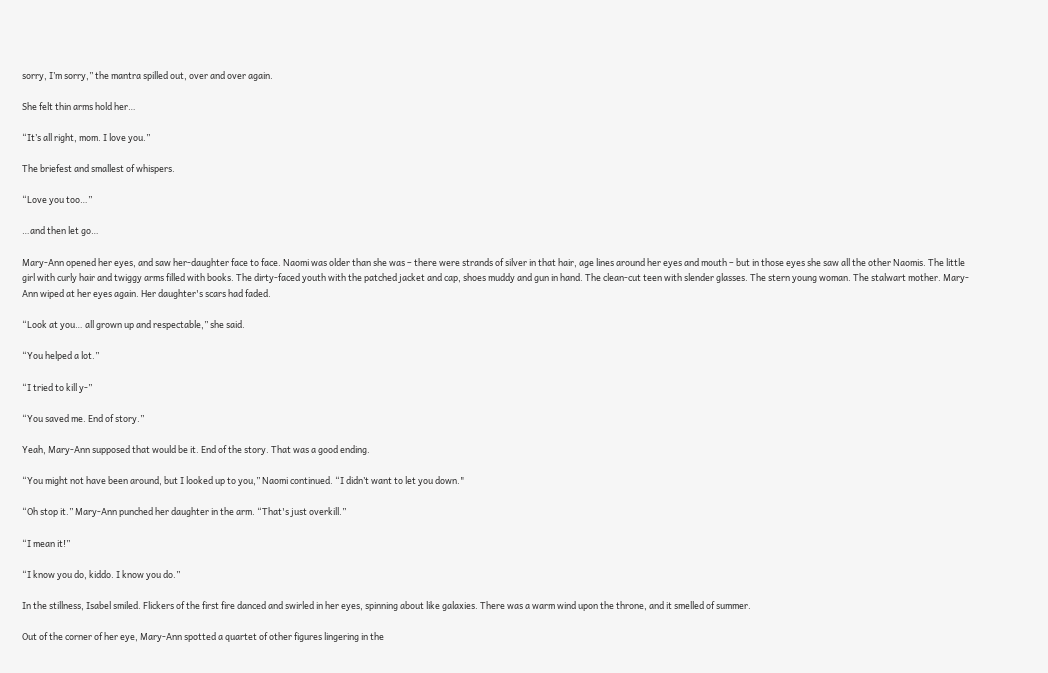sorry, I’m sorry,” the mantra spilled out, over and over again.

She felt thin arms hold her…

“It’s all right, mom. I love you.”

The briefest and smallest of whispers.

“Love you too…”

…and then let go…

Mary-Ann opened her eyes, and saw her-daughter face to face. Naomi was older than she was – there were strands of silver in that hair, age lines around her eyes and mouth – but in those eyes she saw all the other Naomis. The little girl with curly hair and twiggy arms filled with books. The dirty-faced youth with the patched jacket and cap, shoes muddy and gun in hand. The clean-cut teen with slender glasses. The stern young woman. The stalwart mother. Mary-Ann wiped at her eyes again. Her daughter's scars had faded.

“Look at you… all grown up and respectable,” she said.

“You helped a lot.”

“I tried to kill y-”

“You saved me. End of story.”

Yeah, Mary-Ann supposed that would be it. End of the story. That was a good ending.

“You might not have been around, but I looked up to you,” Naomi continued. “I didn’t want to let you down."

“Oh stop it.” Mary-Ann punched her daughter in the arm. “That's just overkill.”

“I mean it!”

“I know you do, kiddo. I know you do.”

In the stillness, Isabel smiled. Flickers of the first fire danced and swirled in her eyes, spinning about like galaxies. There was a warm wind upon the throne, and it smelled of summer.

Out of the corner of her eye, Mary-Ann spotted a quartet of other figures lingering in the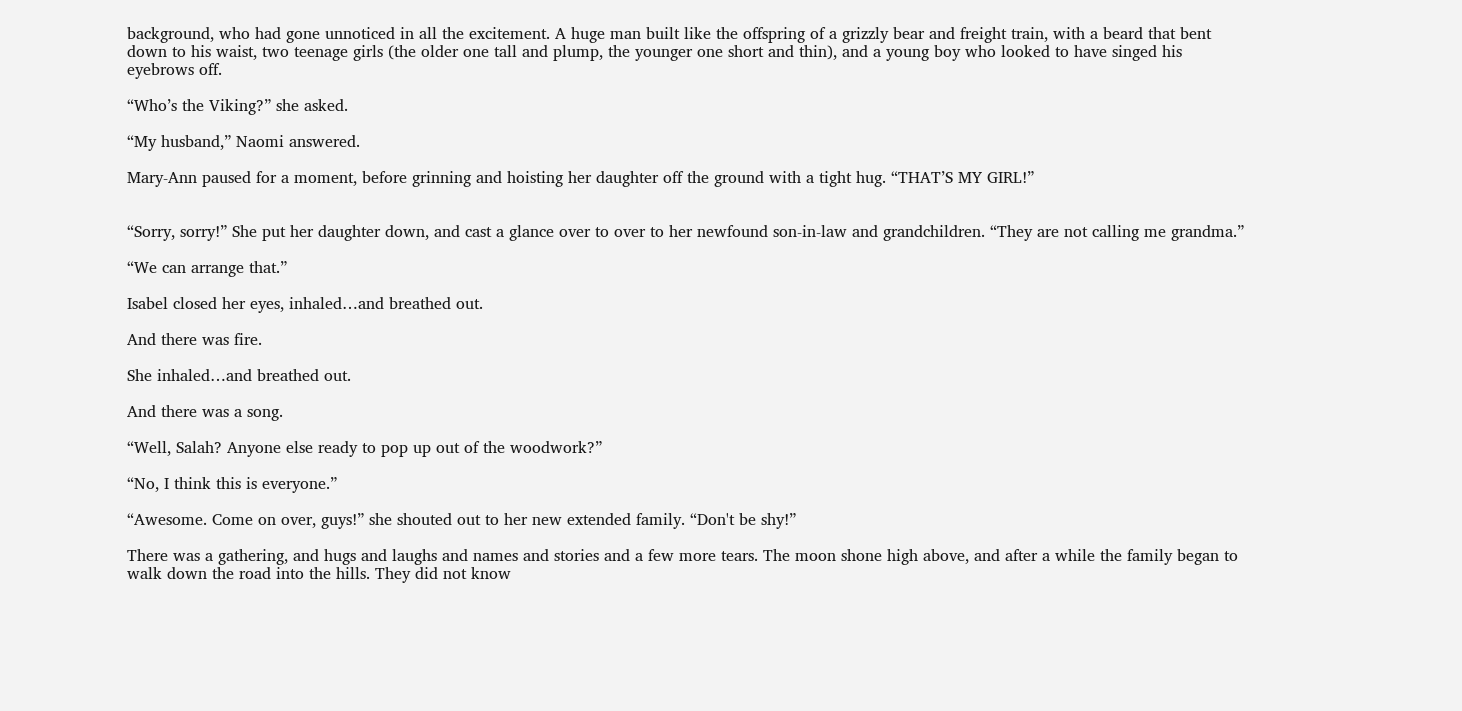background, who had gone unnoticed in all the excitement. A huge man built like the offspring of a grizzly bear and freight train, with a beard that bent down to his waist, two teenage girls (the older one tall and plump, the younger one short and thin), and a young boy who looked to have singed his eyebrows off.

“Who’s the Viking?” she asked.

“My husband,” Naomi answered.

Mary-Ann paused for a moment, before grinning and hoisting her daughter off the ground with a tight hug. “THAT’S MY GIRL!”


“Sorry, sorry!” She put her daughter down, and cast a glance over to over to her newfound son-in-law and grandchildren. “They are not calling me grandma.”

“We can arrange that.”

Isabel closed her eyes, inhaled…and breathed out.

And there was fire.

She inhaled…and breathed out.

And there was a song.

“Well, Salah? Anyone else ready to pop up out of the woodwork?”

“No, I think this is everyone.”

“Awesome. Come on over, guys!” she shouted out to her new extended family. “Don't be shy!”

There was a gathering, and hugs and laughs and names and stories and a few more tears. The moon shone high above, and after a while the family began to walk down the road into the hills. They did not know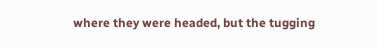where they were headed, but the tugging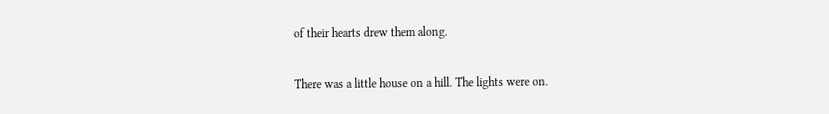of their hearts drew them along.

There was a little house on a hill. The lights were on.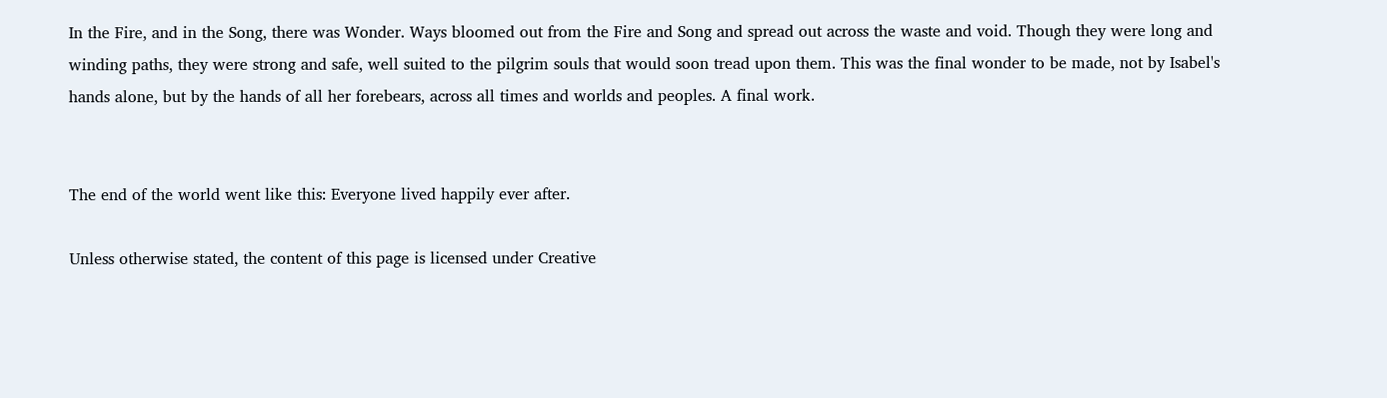In the Fire, and in the Song, there was Wonder. Ways bloomed out from the Fire and Song and spread out across the waste and void. Though they were long and winding paths, they were strong and safe, well suited to the pilgrim souls that would soon tread upon them. This was the final wonder to be made, not by Isabel's hands alone, but by the hands of all her forebears, across all times and worlds and peoples. A final work.


The end of the world went like this: Everyone lived happily ever after.

Unless otherwise stated, the content of this page is licensed under Creative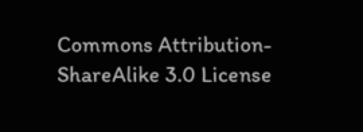Commons Attribution-ShareAlike 3.0 License